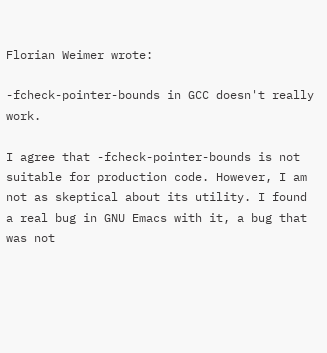Florian Weimer wrote:

-fcheck-pointer-bounds in GCC doesn't really work.

I agree that -fcheck-pointer-bounds is not suitable for production code. However, I am not as skeptical about its utility. I found a real bug in GNU Emacs with it, a bug that was not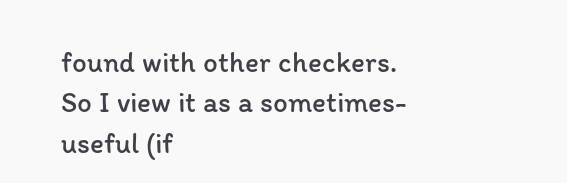found with other checkers. So I view it as a sometimes-useful (if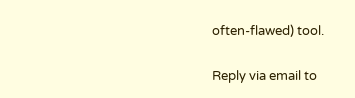often-flawed) tool.

Reply via email to